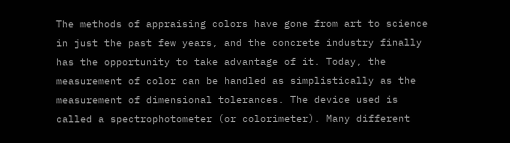The methods of appraising colors have gone from art to science in just the past few years, and the concrete industry finally has the opportunity to take advantage of it. Today, the measurement of color can be handled as simplistically as the measurement of dimensional tolerances. The device used is called a spectrophotometer (or colorimeter). Many different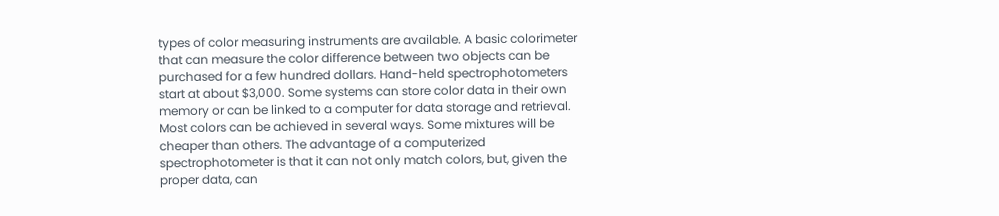types of color measuring instruments are available. A basic colorimeter that can measure the color difference between two objects can be purchased for a few hundred dollars. Hand-held spectrophotometers start at about $3,000. Some systems can store color data in their own memory or can be linked to a computer for data storage and retrieval. Most colors can be achieved in several ways. Some mixtures will be cheaper than others. The advantage of a computerized spectrophotometer is that it can not only match colors, but, given the proper data, can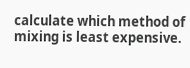calculate which method of mixing is least expensive.